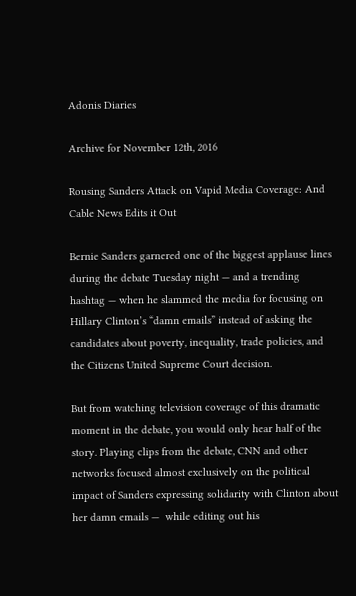Adonis Diaries

Archive for November 12th, 2016

Rousing Sanders Attack on Vapid Media Coverage: And Cable News Edits it Out

Bernie Sanders garnered one of the biggest applause lines during the debate Tuesday night — and a trending hashtag — when he slammed the media for focusing on Hillary Clinton’s “damn emails” instead of asking the candidates about poverty, inequality, trade policies, and the Citizens United Supreme Court decision.

But from watching television coverage of this dramatic moment in the debate, you would only hear half of the story. Playing clips from the debate, CNN and other networks focused almost exclusively on the political impact of Sanders expressing solidarity with Clinton about her damn emails —  while editing out his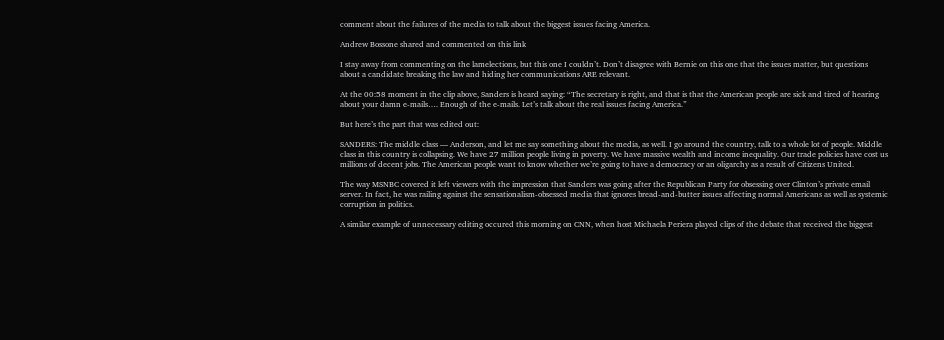comment about the failures of the media to talk about the biggest issues facing America.

Andrew Bossone shared and commented on this link

I stay away from commenting on the lamelections, but this one I couldn’t. Don’t disagree with Bernie on this one that the issues matter, but questions about a candidate breaking the law and hiding her communications ARE relevant.

At the 00:58 moment in the clip above, Sanders is heard saying: “The secretary is right, and that is that the American people are sick and tired of hearing about your damn e-mails…. Enough of the e-mails. Let’s talk about the real issues facing America.”

But here’s the part that was edited out:

SANDERS: The middle class — Anderson, and let me say something about the media, as well. I go around the country, talk to a whole lot of people. Middle class in this country is collapsing. We have 27 million people living in poverty. We have massive wealth and income inequality. Our trade policies have cost us millions of decent jobs. The American people want to know whether we’re going to have a democracy or an oligarchy as a result of Citizens United.

The way MSNBC covered it left viewers with the impression that Sanders was going after the Republican Party for obsessing over Clinton’s private email server. In fact, he was railing against the sensationalism-obsessed media that ignores bread-and-butter issues affecting normal Americans as well as systemic corruption in politics.

A similar example of unnecessary editing occured this morning on CNN, when host Michaela Periera played clips of the debate that received the biggest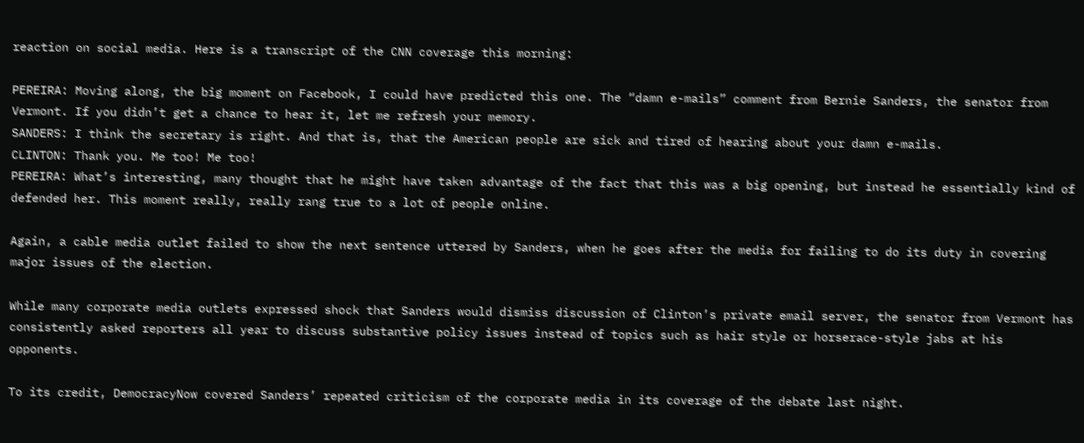reaction on social media. Here is a transcript of the CNN coverage this morning:

PEREIRA: Moving along, the big moment on Facebook, I could have predicted this one. The “damn e-mails” comment from Bernie Sanders, the senator from Vermont. If you didn’t get a chance to hear it, let me refresh your memory.
SANDERS: I think the secretary is right. And that is, that the American people are sick and tired of hearing about your damn e-mails.
CLINTON: Thank you. Me too! Me too!
PEREIRA: What’s interesting, many thought that he might have taken advantage of the fact that this was a big opening, but instead he essentially kind of defended her. This moment really, really rang true to a lot of people online.

Again, a cable media outlet failed to show the next sentence uttered by Sanders, when he goes after the media for failing to do its duty in covering major issues of the election.

While many corporate media outlets expressed shock that Sanders would dismiss discussion of Clinton’s private email server, the senator from Vermont has consistently asked reporters all year to discuss substantive policy issues instead of topics such as hair style or horserace-style jabs at his opponents.

To its credit, DemocracyNow covered Sanders’ repeated criticism of the corporate media in its coverage of the debate last night.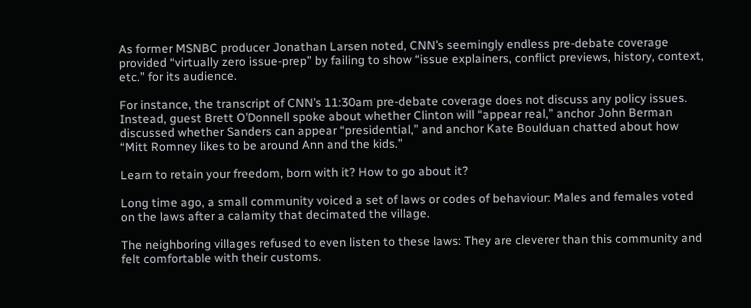As former MSNBC producer Jonathan Larsen noted, CNN’s seemingly endless pre-debate coverage provided “virtually zero issue-prep” by failing to show “issue explainers, conflict previews, history, context, etc.” for its audience.

For instance, the transcript of CNN’s 11:30am pre-debate coverage does not discuss any policy issues. Instead, guest Brett O’Donnell spoke about whether Clinton will “appear real,” anchor John Berman discussed whether Sanders can appear “presidential,” and anchor Kate Boulduan chatted about how “Mitt Romney likes to be around Ann and the kids.”

Learn to retain your freedom, born with it? How to go about it?

Long time ago, a small community voiced a set of laws or codes of behaviour: Males and females voted on the laws after a calamity that decimated the village.

The neighboring villages refused to even listen to these laws: They are cleverer than this community and felt comfortable with their customs.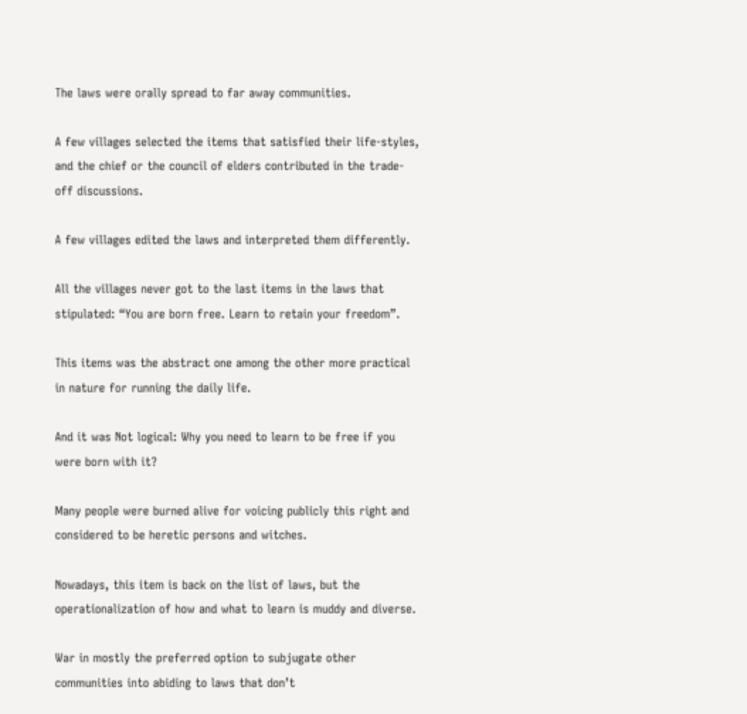The laws were orally spread to far away communities.

A few villages selected the items that satisfied their life-styles, and the chief or the council of elders contributed in the trade-off discussions.

A few villages edited the laws and interpreted them differently.

All the villages never got to the last items in the laws that stipulated: “You are born free. Learn to retain your freedom”.

This items was the abstract one among the other more practical in nature for running the daily life.

And it was Not logical: Why you need to learn to be free if you were born with it?

Many people were burned alive for voicing publicly this right and considered to be heretic persons and witches.

Nowadays, this item is back on the list of laws, but the operationalization of how and what to learn is muddy and diverse.

War in mostly the preferred option to subjugate other communities into abiding to laws that don’t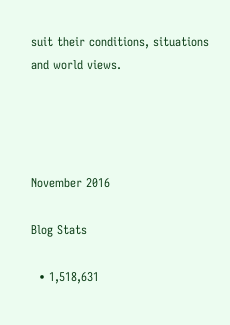suit their conditions, situations and world views.




November 2016

Blog Stats

  • 1,518,631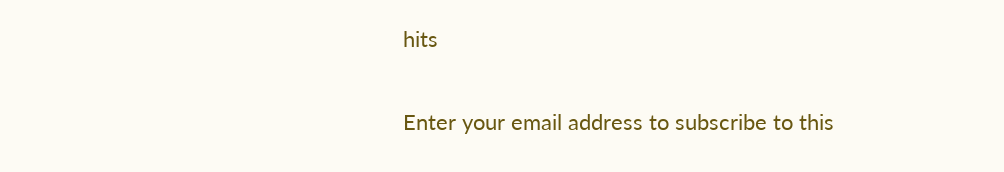hits

Enter your email address to subscribe to this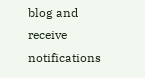blog and receive notifications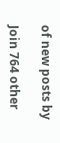of new posts by

Join 764 other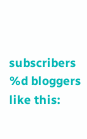subscribers
%d bloggers like this: